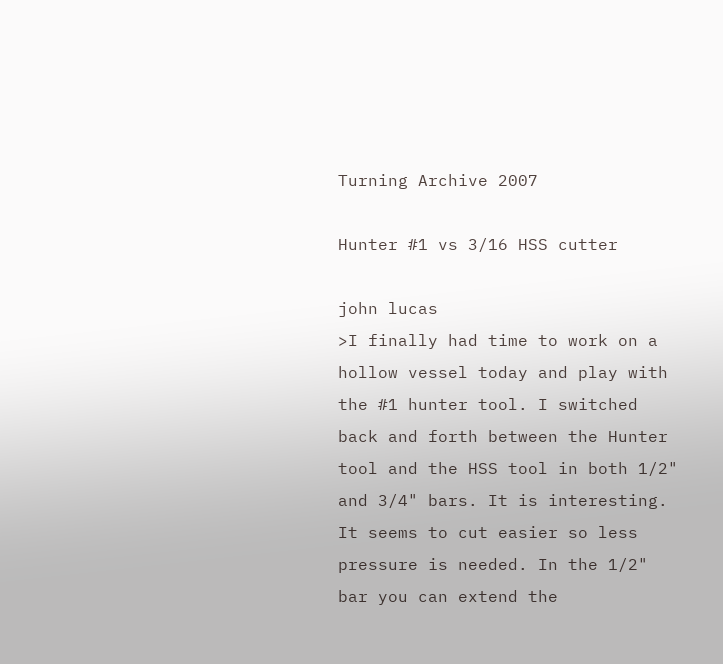Turning Archive 2007

Hunter #1 vs 3/16 HSS cutter

john lucas
>I finally had time to work on a hollow vessel today and play with the #1 hunter tool. I switched back and forth between the Hunter tool and the HSS tool in both 1/2" and 3/4" bars. It is interesting. It seems to cut easier so less pressure is needed. In the 1/2" bar you can extend the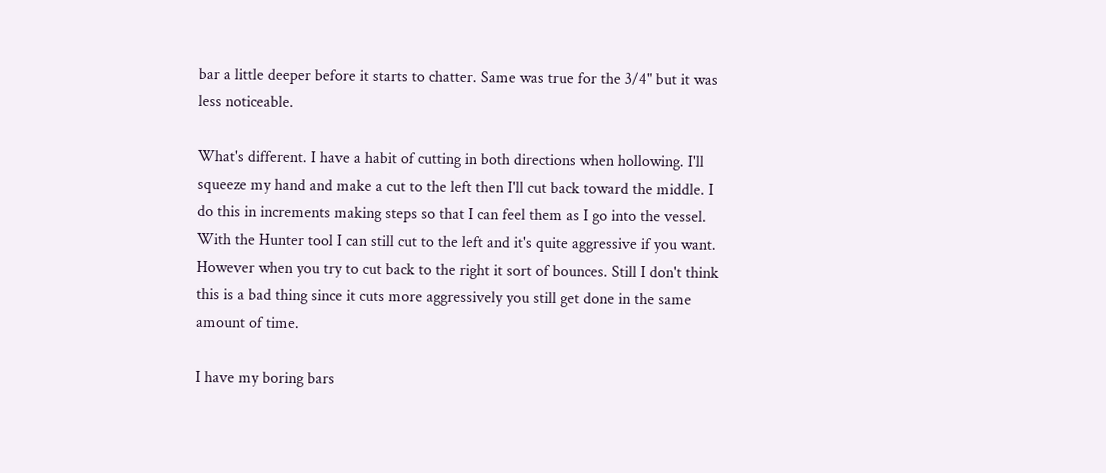bar a little deeper before it starts to chatter. Same was true for the 3/4" but it was less noticeable.

What's different. I have a habit of cutting in both directions when hollowing. I'll squeeze my hand and make a cut to the left then I'll cut back toward the middle. I do this in increments making steps so that I can feel them as I go into the vessel. With the Hunter tool I can still cut to the left and it's quite aggressive if you want. However when you try to cut back to the right it sort of bounces. Still I don't think this is a bad thing since it cuts more aggressively you still get done in the same amount of time.

I have my boring bars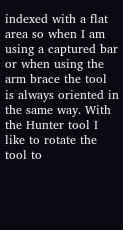indexed with a flat area so when I am using a captured bar or when using the arm brace the tool is always oriented in the same way. With the Hunter tool I like to rotate the tool to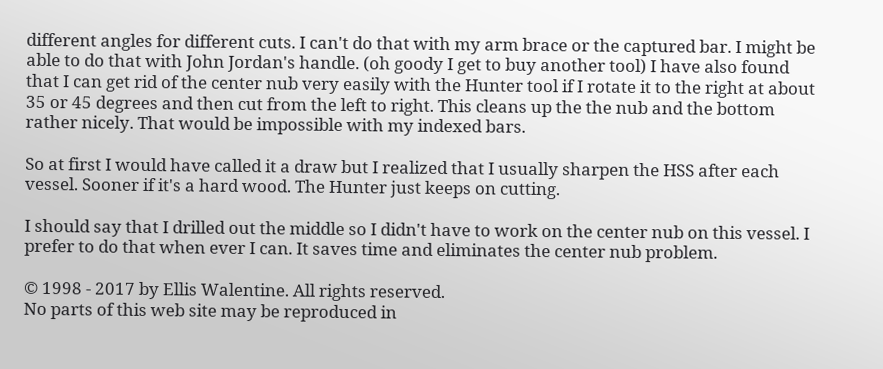different angles for different cuts. I can't do that with my arm brace or the captured bar. I might be able to do that with John Jordan's handle. (oh goody I get to buy another tool) I have also found that I can get rid of the center nub very easily with the Hunter tool if I rotate it to the right at about 35 or 45 degrees and then cut from the left to right. This cleans up the the nub and the bottom rather nicely. That would be impossible with my indexed bars.

So at first I would have called it a draw but I realized that I usually sharpen the HSS after each vessel. Sooner if it's a hard wood. The Hunter just keeps on cutting.

I should say that I drilled out the middle so I didn't have to work on the center nub on this vessel. I prefer to do that when ever I can. It saves time and eliminates the center nub problem.

© 1998 - 2017 by Ellis Walentine. All rights reserved.
No parts of this web site may be reproduced in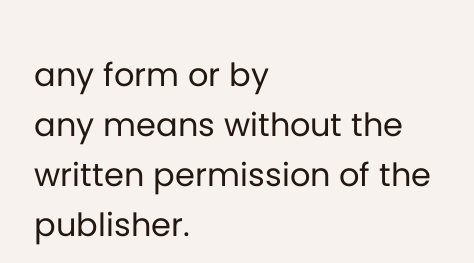any form or by
any means without the written permission of the publisher.